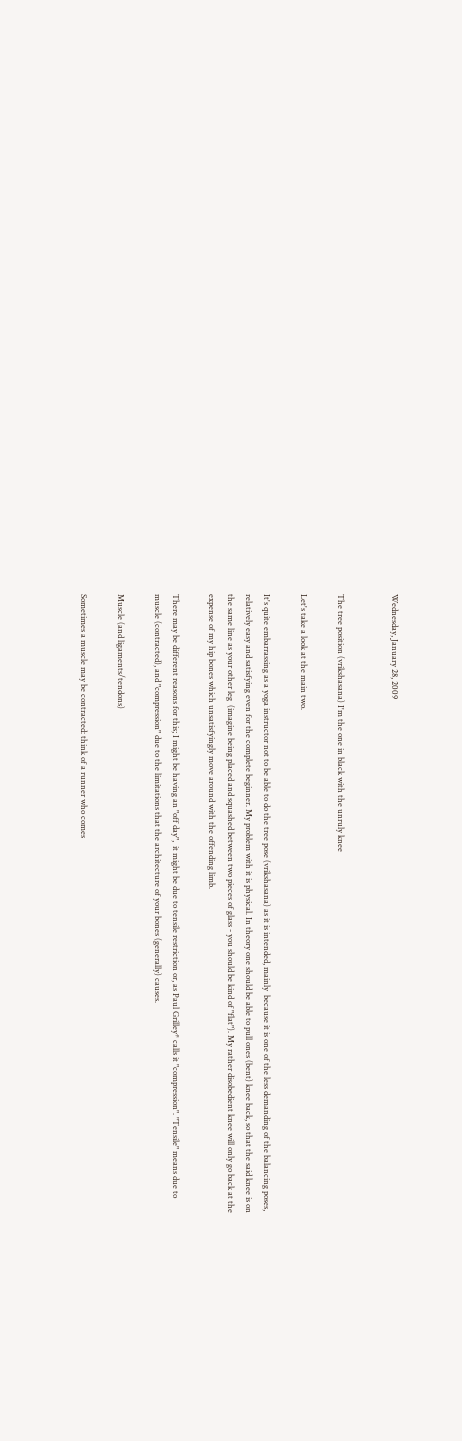Wednesday, January 28, 2009


The tree position (vrikshasana) I'm the one in black with the unruly knee

Let's take a look at the main two.

It's quite embarrassing as a yoga instructor not to be able to do the tree pose (vrikshasana) as it is intended, mainly  because it is one of the less demanding of the balancing poses, relatively easy and satisfying even for the complete beginner. My problem with it is physical. In theory one should be able to pull ones (bent) knee back, so that the said knee is on the same line as your other leg  (imagine being placed and squashed between two pieces of glass - you should be kind of "flat"). My rather disobedient knee will only go back at the expense of my hip bones which unsatisfyingly move around with the offending limb.

There may be different reasons for this; I might be having an "off day",  it might be due to tensile restriction or, as Paul Grilley* calls it "compression". "Tensile" means due to muscle (contracted), and "compression" due to the limitations that the architecture of your bones (generally) causes.

Muscle (and ligaments/tendons)

Sometimes a muscle may be contracted: think of a runner who comes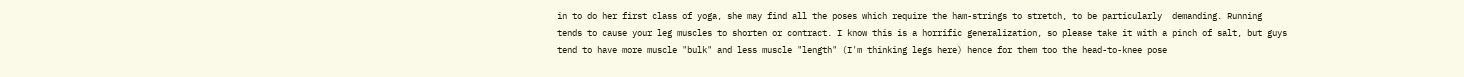in to do her first class of yoga, she may find all the poses which require the ham-strings to stretch, to be particularly  demanding. Running tends to cause your leg muscles to shorten or contract. I know this is a horrific generalization, so please take it with a pinch of salt, but guys tend to have more muscle "bulk" and less muscle "length" (I'm thinking legs here) hence for them too the head-to-knee pose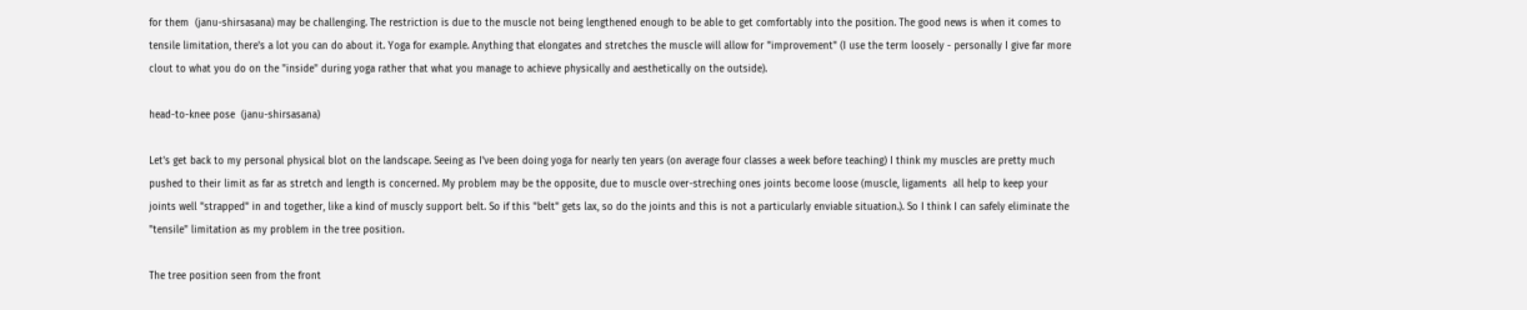for them  (janu-shirsasana) may be challenging. The restriction is due to the muscle not being lengthened enough to be able to get comfortably into the position. The good news is when it comes to tensile limitation, there's a lot you can do about it. Yoga for example. Anything that elongates and stretches the muscle will allow for "improvement" (I use the term loosely - personally I give far more clout to what you do on the "inside" during yoga rather that what you manage to achieve physically and aesthetically on the outside).

head-to-knee pose  (janu-shirsasana)

Let's get back to my personal physical blot on the landscape. Seeing as I've been doing yoga for nearly ten years (on average four classes a week before teaching) I think my muscles are pretty much pushed to their limit as far as stretch and length is concerned. My problem may be the opposite, due to muscle over-streching ones joints become loose (muscle, ligaments  all help to keep your joints well "strapped" in and together, like a kind of muscly support belt. So if this "belt" gets lax, so do the joints and this is not a particularly enviable situation.). So I think I can safely eliminate the "tensile" limitation as my problem in the tree position.

The tree position seen from the front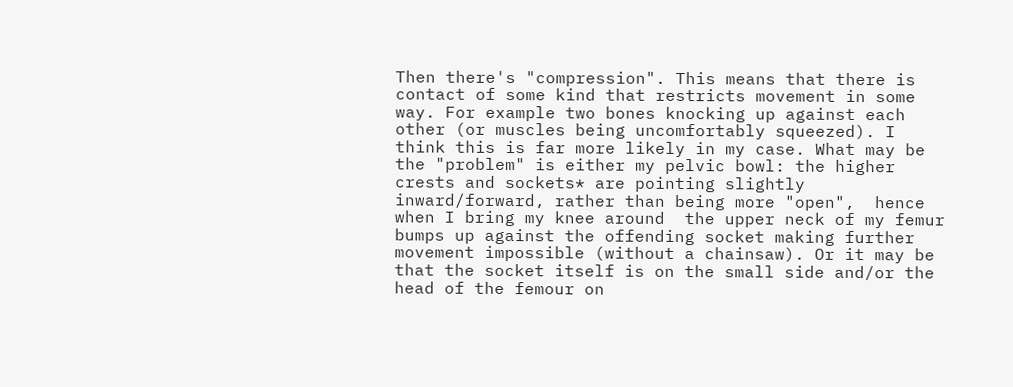Then there's "compression". This means that there is contact of some kind that restricts movement in some way. For example two bones knocking up against each other (or muscles being uncomfortably squeezed). I think this is far more likely in my case. What may be the "problem" is either my pelvic bowl: the higher crests and sockets* are pointing slightly inward/forward, rather than being more "open",  hence when I bring my knee around  the upper neck of my femur bumps up against the offending socket making further movement impossible (without a chainsaw). Or it may be that the socket itself is on the small side and/or the head of the femour on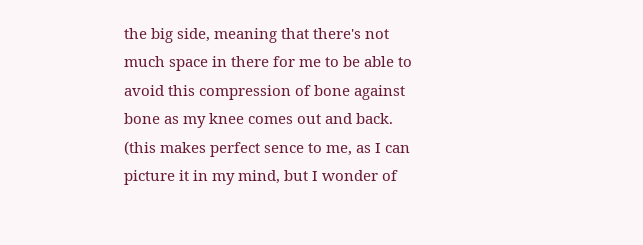the big side, meaning that there's not much space in there for me to be able to avoid this compression of bone against bone as my knee comes out and back.  (this makes perfect sence to me, as I can picture it in my mind, but I wonder of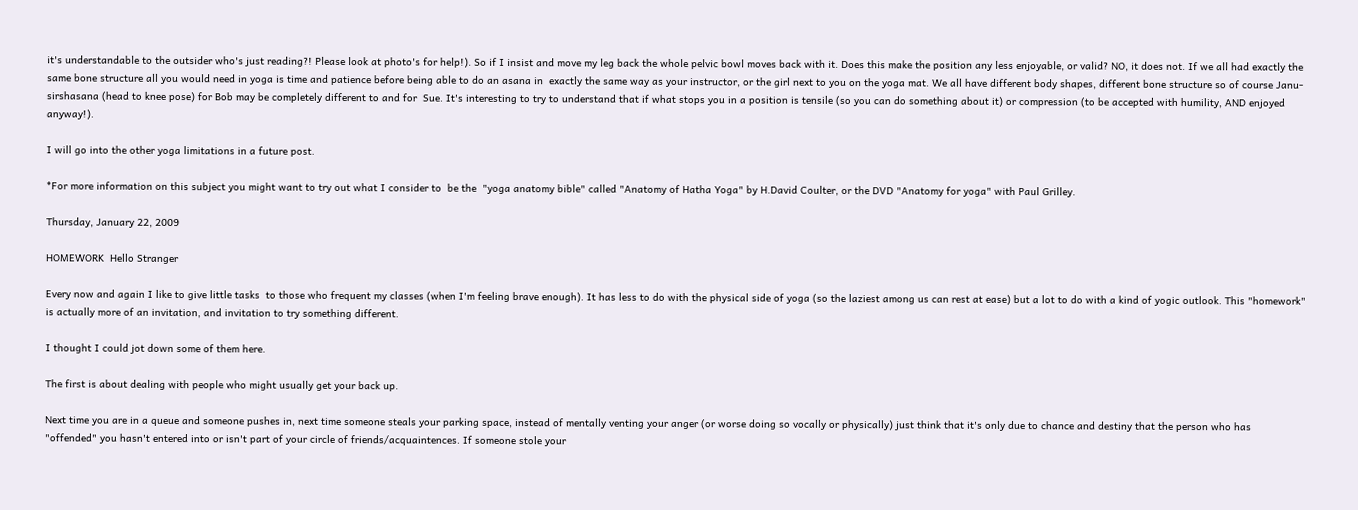it's understandable to the outsider who's just reading?! Please look at photo's for help!). So if I insist and move my leg back the whole pelvic bowl moves back with it. Does this make the position any less enjoyable, or valid? NO, it does not. If we all had exactly the same bone structure all you would need in yoga is time and patience before being able to do an asana in  exactly the same way as your instructor, or the girl next to you on the yoga mat. We all have different body shapes, different bone structure so of course Janu-sirshasana (head to knee pose) for Bob may be completely different to and for  Sue. It's interesting to try to understand that if what stops you in a position is tensile (so you can do something about it) or compression (to be accepted with humility, AND enjoyed anyway!).

I will go into the other yoga limitations in a future post.

*For more information on this subject you might want to try out what I consider to  be the  "yoga anatomy bible" called "Anatomy of Hatha Yoga" by H.David Coulter, or the DVD "Anatomy for yoga" with Paul Grilley.

Thursday, January 22, 2009

HOMEWORK  Hello Stranger

Every now and again I like to give little tasks  to those who frequent my classes (when I'm feeling brave enough). It has less to do with the physical side of yoga (so the laziest among us can rest at ease) but a lot to do with a kind of yogic outlook. This "homework" is actually more of an invitation, and invitation to try something different.

I thought I could jot down some of them here.

The first is about dealing with people who might usually get your back up.

Next time you are in a queue and someone pushes in, next time someone steals your parking space, instead of mentally venting your anger (or worse doing so vocally or physically) just think that it's only due to chance and destiny that the person who has "offended" you hasn't entered into or isn't part of your circle of friends/acquaintences. If someone stole your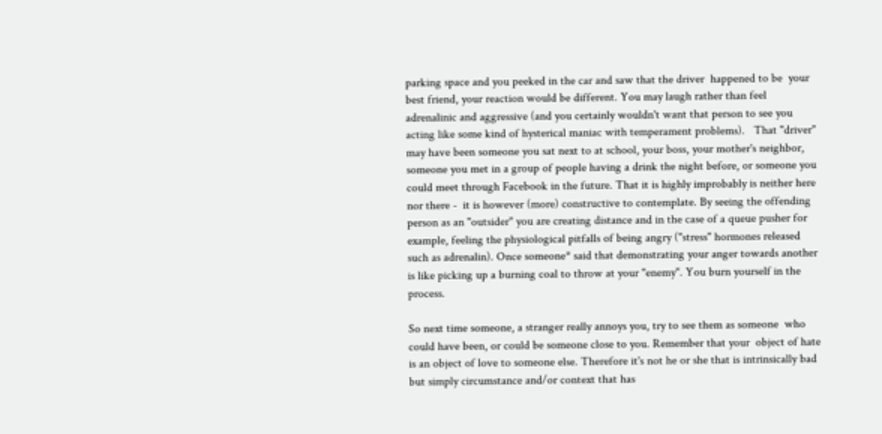parking space and you peeked in the car and saw that the driver  happened to be  your best friend, your reaction would be different. You may laugh rather than feel adrenalinic and aggressive (and you certainly wouldn't want that person to see you acting like some kind of hysterical maniac with temperament problems).   That "driver" may have been someone you sat next to at school, your boss, your mother's neighbor, someone you met in a group of people having a drink the night before, or someone you could meet through Facebook in the future. That it is highly improbably is neither here nor there -  it is however (more) constructive to contemplate. By seeing the offending person as an "outsider" you are creating distance and in the case of a queue pusher for example, feeling the physiological pitfalls of being angry ("stress" hormones released such as adrenalin). Once someone* said that demonstrating your anger towards another is like picking up a burning coal to throw at your "enemy". You burn yourself in the process.

So next time someone, a stranger really annoys you, try to see them as someone  who could have been, or could be someone close to you. Remember that your  object of hate is an object of love to someone else. Therefore it's not he or she that is intrinsically bad but simply circumstance and/or context that has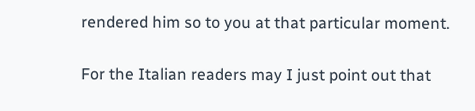rendered him so to you at that particular moment.

For the Italian readers may I just point out that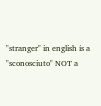"stranger" in english is a "sconosciuto" NOT a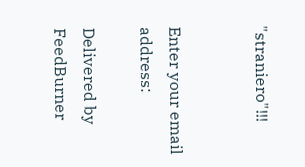"straniero"!!!


Enter your email address:

Delivered by FeedBurner